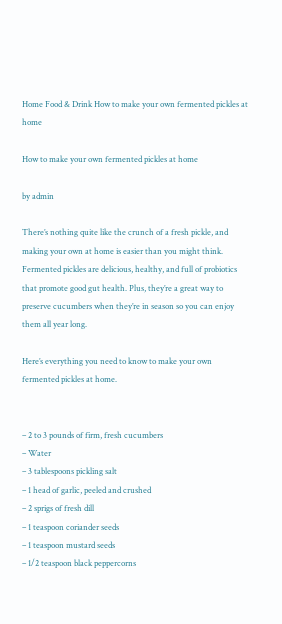Home Food & Drink How to make your own fermented pickles at home

How to make your own fermented pickles at home

by admin

There’s nothing quite like the crunch of a fresh pickle, and making your own at home is easier than you might think. Fermented pickles are delicious, healthy, and full of probiotics that promote good gut health. Plus, they’re a great way to preserve cucumbers when they’re in season so you can enjoy them all year long.

Here’s everything you need to know to make your own fermented pickles at home.


– 2 to 3 pounds of firm, fresh cucumbers
– Water
– 3 tablespoons pickling salt
– 1 head of garlic, peeled and crushed
– 2 sprigs of fresh dill
– 1 teaspoon coriander seeds
– 1 teaspoon mustard seeds
– 1/2 teaspoon black peppercorns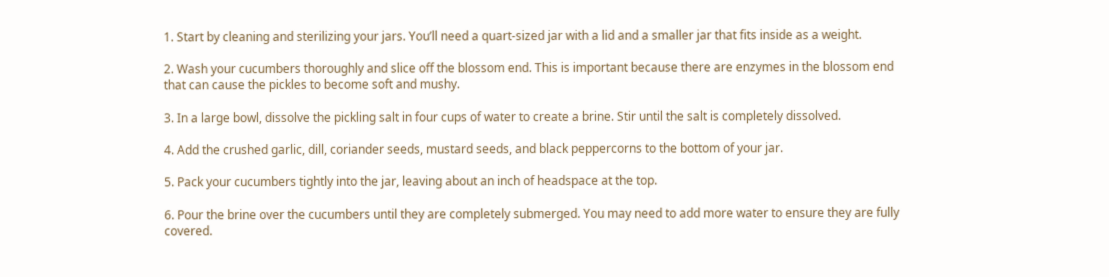1. Start by cleaning and sterilizing your jars. You’ll need a quart-sized jar with a lid and a smaller jar that fits inside as a weight.

2. Wash your cucumbers thoroughly and slice off the blossom end. This is important because there are enzymes in the blossom end that can cause the pickles to become soft and mushy.

3. In a large bowl, dissolve the pickling salt in four cups of water to create a brine. Stir until the salt is completely dissolved.

4. Add the crushed garlic, dill, coriander seeds, mustard seeds, and black peppercorns to the bottom of your jar.

5. Pack your cucumbers tightly into the jar, leaving about an inch of headspace at the top.

6. Pour the brine over the cucumbers until they are completely submerged. You may need to add more water to ensure they are fully covered.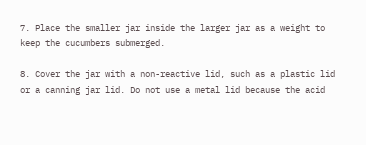7. Place the smaller jar inside the larger jar as a weight to keep the cucumbers submerged.

8. Cover the jar with a non-reactive lid, such as a plastic lid or a canning jar lid. Do not use a metal lid because the acid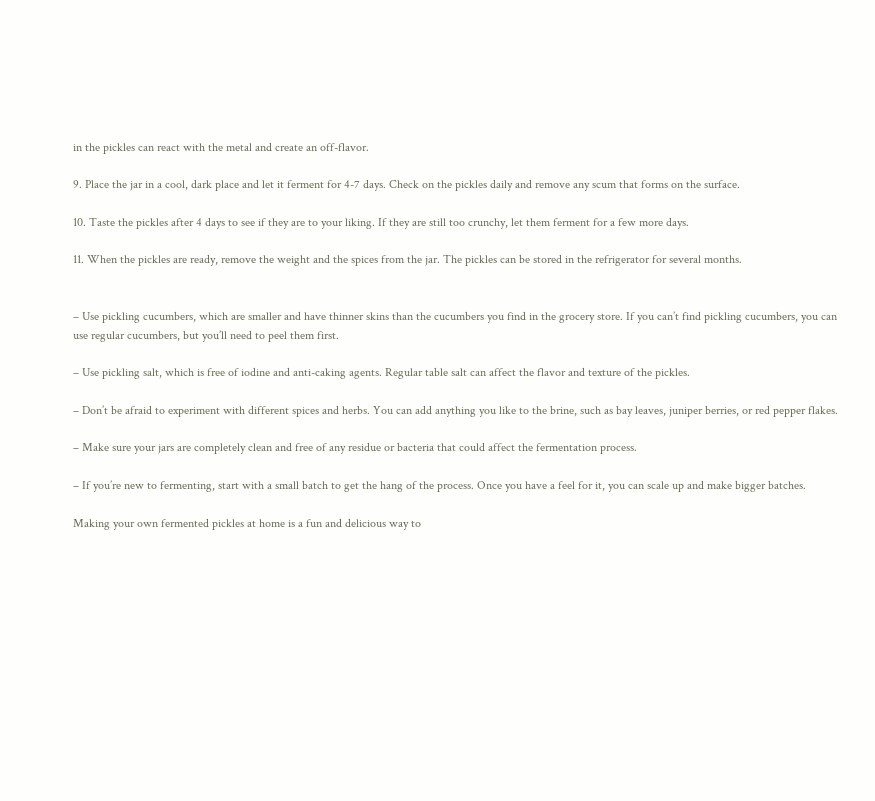in the pickles can react with the metal and create an off-flavor.

9. Place the jar in a cool, dark place and let it ferment for 4-7 days. Check on the pickles daily and remove any scum that forms on the surface.

10. Taste the pickles after 4 days to see if they are to your liking. If they are still too crunchy, let them ferment for a few more days.

11. When the pickles are ready, remove the weight and the spices from the jar. The pickles can be stored in the refrigerator for several months.


– Use pickling cucumbers, which are smaller and have thinner skins than the cucumbers you find in the grocery store. If you can’t find pickling cucumbers, you can use regular cucumbers, but you’ll need to peel them first.

– Use pickling salt, which is free of iodine and anti-caking agents. Regular table salt can affect the flavor and texture of the pickles.

– Don’t be afraid to experiment with different spices and herbs. You can add anything you like to the brine, such as bay leaves, juniper berries, or red pepper flakes.

– Make sure your jars are completely clean and free of any residue or bacteria that could affect the fermentation process.

– If you’re new to fermenting, start with a small batch to get the hang of the process. Once you have a feel for it, you can scale up and make bigger batches.

Making your own fermented pickles at home is a fun and delicious way to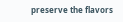preserve the flavors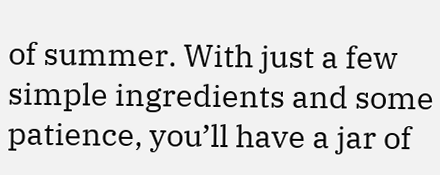of summer. With just a few simple ingredients and some patience, you’ll have a jar of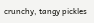crunchy, tangy pickles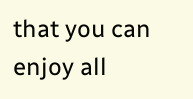that you can enjoy all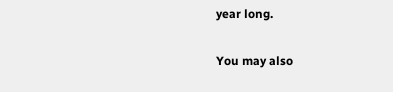year long.

You may also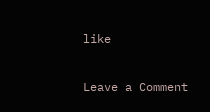like

Leave a Comment